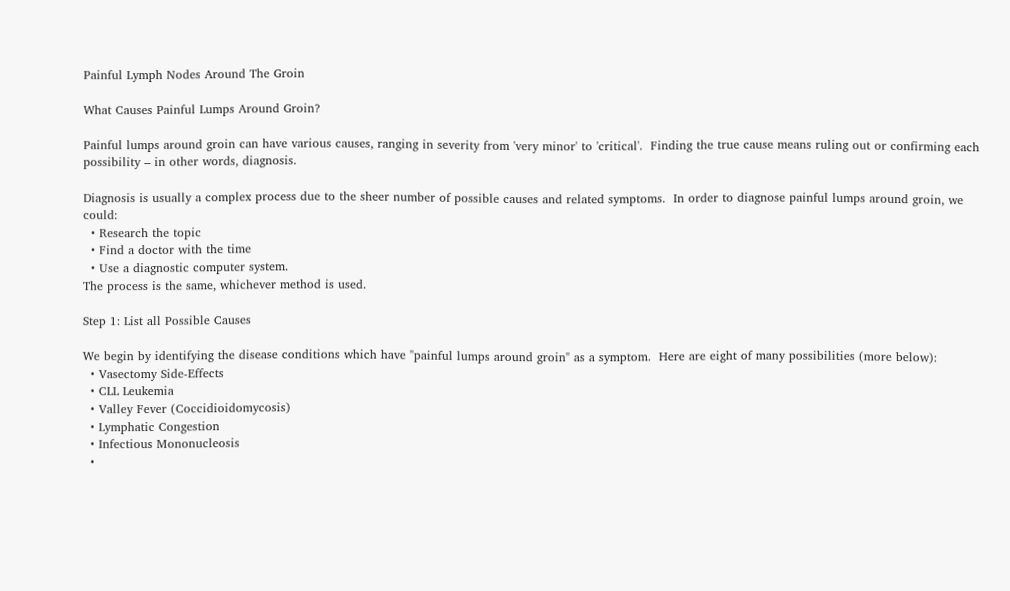Painful Lymph Nodes Around The Groin

What Causes Painful Lumps Around Groin?

Painful lumps around groin can have various causes, ranging in severity from 'very minor' to 'critical'.  Finding the true cause means ruling out or confirming each possibility – in other words, diagnosis.

Diagnosis is usually a complex process due to the sheer number of possible causes and related symptoms.  In order to diagnose painful lumps around groin, we could:
  • Research the topic
  • Find a doctor with the time
  • Use a diagnostic computer system.
The process is the same, whichever method is used.

Step 1: List all Possible Causes

We begin by identifying the disease conditions which have "painful lumps around groin" as a symptom.  Here are eight of many possibilities (more below):
  • Vasectomy Side-Effects
  • CLL Leukemia
  • Valley Fever (Coccidioidomycosis)
  • Lymphatic Congestion
  • Infectious Mononucleosis
  •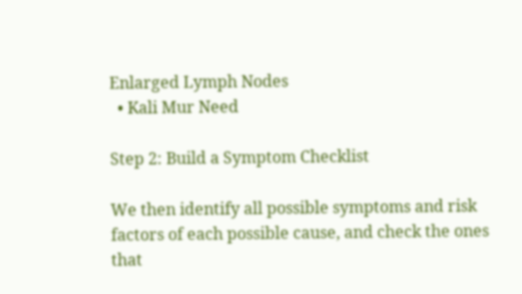Enlarged Lymph Nodes
  • Kali Mur Need

Step 2: Build a Symptom Checklist

We then identify all possible symptoms and risk factors of each possible cause, and check the ones that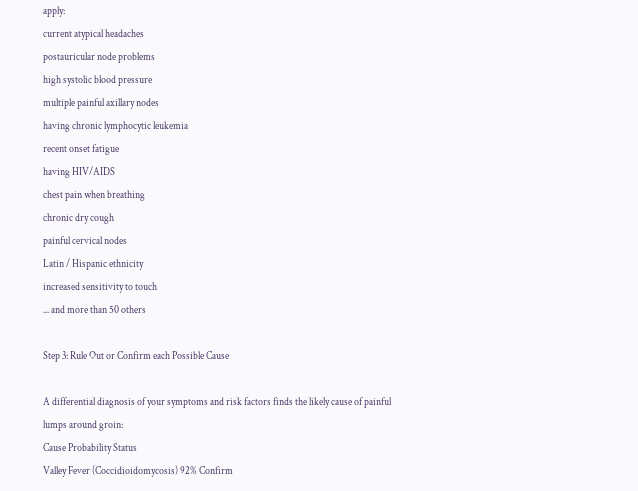apply:
current atypical headaches
postauricular node problems
high systolic blood pressure
multiple painful axillary nodes
having chronic lymphocytic leukemia
recent onset fatigue
having HIV/AIDS
chest pain when breathing
chronic dry cough
painful cervical nodes
Latin / Hispanic ethnicity
increased sensitivity to touch
... and more than 50 others

Step 3: Rule Out or Confirm each Possible Cause

A differential diagnosis of your symptoms and risk factors finds the likely cause of painful lumps around groin:
Cause Probability Status
Valley Fever (Coccidioidomycosis) 92% Confirm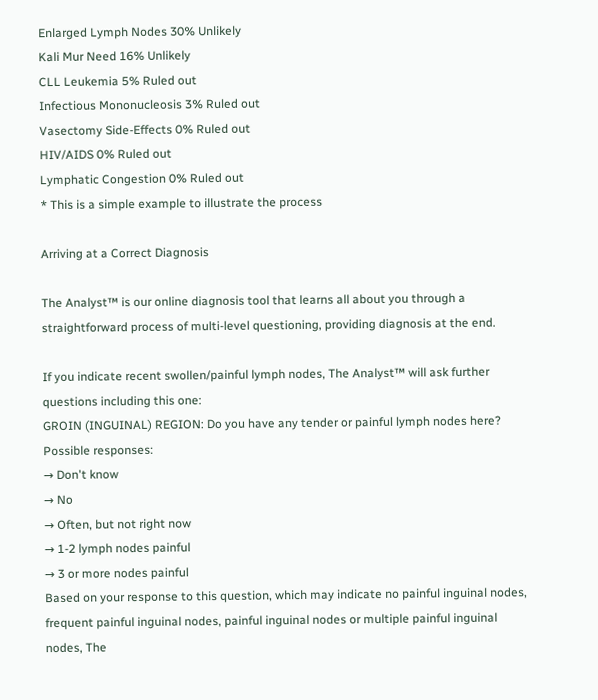Enlarged Lymph Nodes 30% Unlikely
Kali Mur Need 16% Unlikely
CLL Leukemia 5% Ruled out
Infectious Mononucleosis 3% Ruled out
Vasectomy Side-Effects 0% Ruled out
HIV/AIDS 0% Ruled out
Lymphatic Congestion 0% Ruled out
* This is a simple example to illustrate the process

Arriving at a Correct Diagnosis

The Analyst™ is our online diagnosis tool that learns all about you through a straightforward process of multi-level questioning, providing diagnosis at the end.

If you indicate recent swollen/painful lymph nodes, The Analyst™ will ask further questions including this one:
GROIN (INGUINAL) REGION: Do you have any tender or painful lymph nodes here?
Possible responses:
→ Don't know
→ No
→ Often, but not right now
→ 1-2 lymph nodes painful
→ 3 or more nodes painful
Based on your response to this question, which may indicate no painful inguinal nodes, frequent painful inguinal nodes, painful inguinal nodes or multiple painful inguinal nodes, The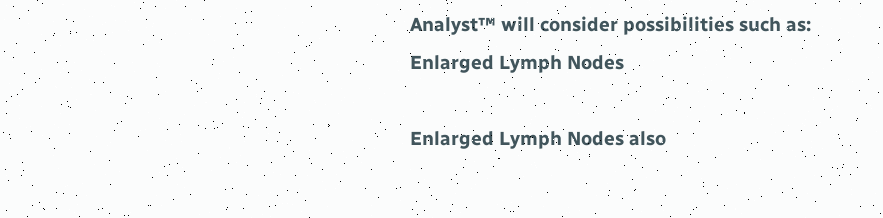Analyst™ will consider possibilities such as:
Enlarged Lymph Nodes

Enlarged Lymph Nodes also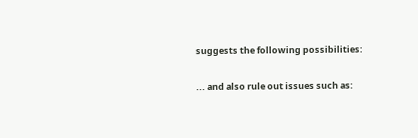suggests the following possibilities:

... and also rule out issues such as: